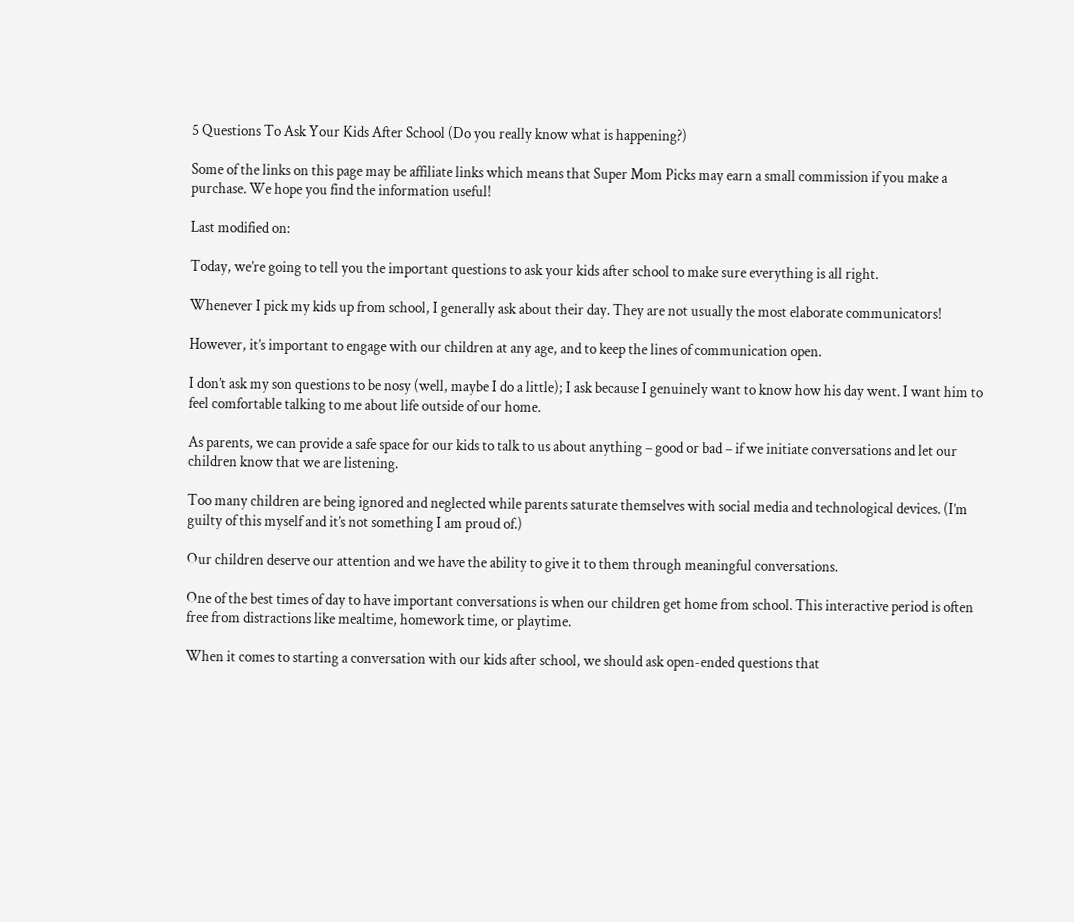5 Questions To Ask Your Kids After School (Do you really know what is happening?)

Some of the links on this page may be affiliate links which means that Super Mom Picks may earn a small commission if you make a purchase. We hope you find the information useful!

Last modified on:

Today, we’re going to tell you the important questions to ask your kids after school to make sure everything is all right.

Whenever I pick my kids up from school, I generally ask about their day. They are not usually the most elaborate communicators!

However, it’s important to engage with our children at any age, and to keep the lines of communication open.

I don’t ask my son questions to be nosy (well, maybe I do a little); I ask because I genuinely want to know how his day went. I want him to feel comfortable talking to me about life outside of our home.

As parents, we can provide a safe space for our kids to talk to us about anything – good or bad – if we initiate conversations and let our children know that we are listening.

Too many children are being ignored and neglected while parents saturate themselves with social media and technological devices. (I’m guilty of this myself and it’s not something I am proud of.)

Our children deserve our attention and we have the ability to give it to them through meaningful conversations.

One of the best times of day to have important conversations is when our children get home from school. This interactive period is often free from distractions like mealtime, homework time, or playtime.

When it comes to starting a conversation with our kids after school, we should ask open-ended questions that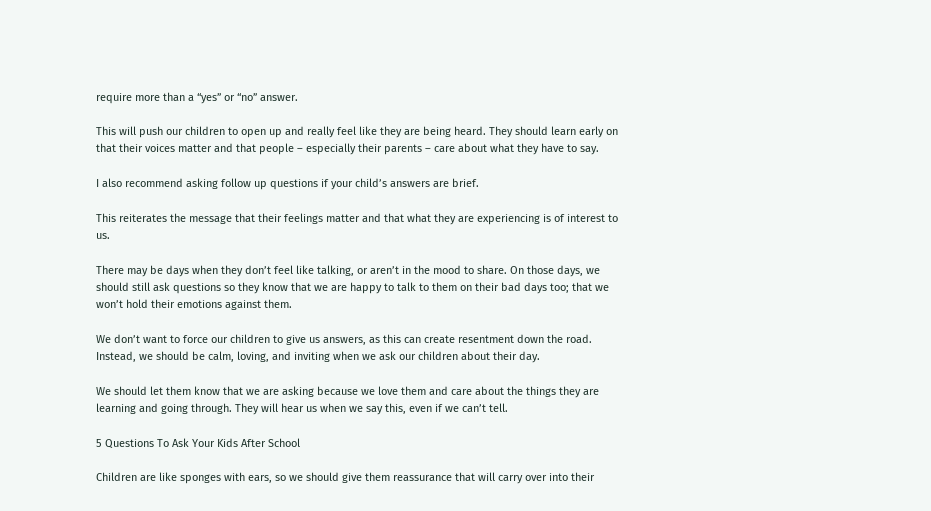require more than a “yes” or “no” answer.

This will push our children to open up and really feel like they are being heard. They should learn early on that their voices matter and that people – especially their parents – care about what they have to say.

I also recommend asking follow up questions if your child’s answers are brief.

This reiterates the message that their feelings matter and that what they are experiencing is of interest to us.

There may be days when they don’t feel like talking, or aren’t in the mood to share. On those days, we should still ask questions so they know that we are happy to talk to them on their bad days too; that we won’t hold their emotions against them.

We don’t want to force our children to give us answers, as this can create resentment down the road. Instead, we should be calm, loving, and inviting when we ask our children about their day.

We should let them know that we are asking because we love them and care about the things they are learning and going through. They will hear us when we say this, even if we can’t tell.

5 Questions To Ask Your Kids After School

Children are like sponges with ears, so we should give them reassurance that will carry over into their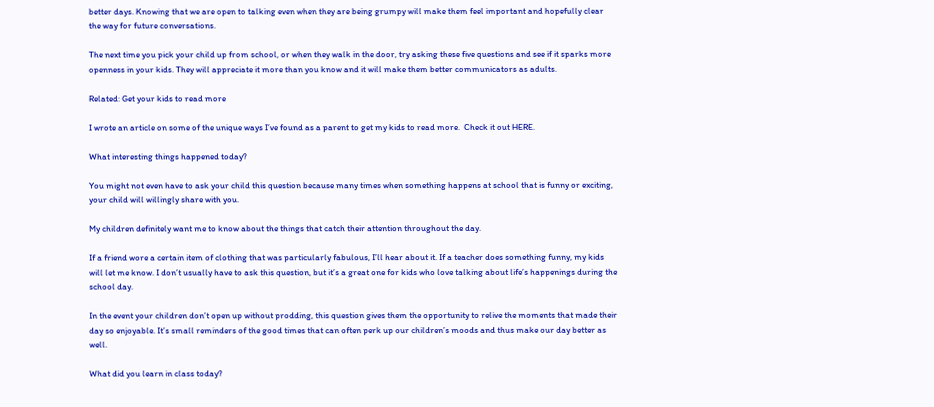better days. Knowing that we are open to talking even when they are being grumpy will make them feel important and hopefully clear the way for future conversations.

The next time you pick your child up from school, or when they walk in the door, try asking these five questions and see if it sparks more openness in your kids. They will appreciate it more than you know and it will make them better communicators as adults.

Related: Get your kids to read more

I wrote an article on some of the unique ways I’ve found as a parent to get my kids to read more.  Check it out HERE.

What interesting things happened today?

You might not even have to ask your child this question because many times when something happens at school that is funny or exciting, your child will willingly share with you.

My children definitely want me to know about the things that catch their attention throughout the day.

If a friend wore a certain item of clothing that was particularly fabulous, I’ll hear about it. If a teacher does something funny, my kids will let me know. I don’t usually have to ask this question, but it’s a great one for kids who love talking about life’s happenings during the school day.

In the event your children don’t open up without prodding, this question gives them the opportunity to relive the moments that made their day so enjoyable. It’s small reminders of the good times that can often perk up our children’s moods and thus make our day better as well.

What did you learn in class today?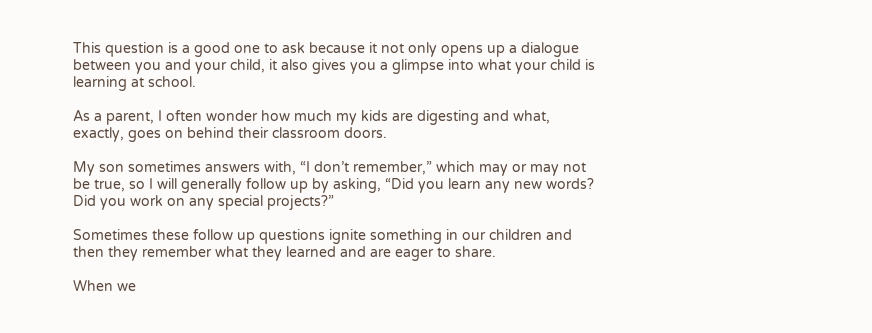This question is a good one to ask because it not only opens up a dialogue between you and your child, it also gives you a glimpse into what your child is learning at school.

As a parent, I often wonder how much my kids are digesting and what, exactly, goes on behind their classroom doors.

My son sometimes answers with, “I don’t remember,” which may or may not be true, so I will generally follow up by asking, “Did you learn any new words? Did you work on any special projects?”

Sometimes these follow up questions ignite something in our children and then they remember what they learned and are eager to share.

When we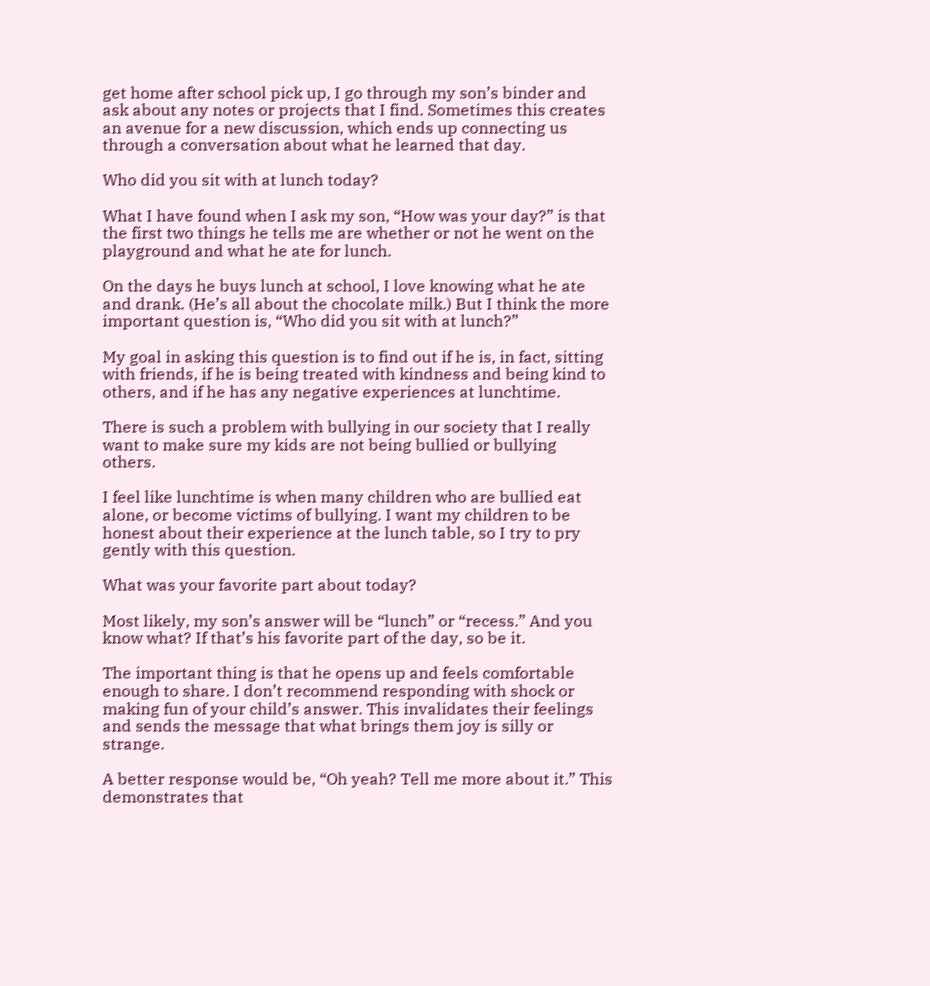get home after school pick up, I go through my son’s binder and ask about any notes or projects that I find. Sometimes this creates an avenue for a new discussion, which ends up connecting us through a conversation about what he learned that day.

Who did you sit with at lunch today?

What I have found when I ask my son, “How was your day?” is that the first two things he tells me are whether or not he went on the playground and what he ate for lunch.

On the days he buys lunch at school, I love knowing what he ate and drank. (He’s all about the chocolate milk.) But I think the more important question is, “Who did you sit with at lunch?”

My goal in asking this question is to find out if he is, in fact, sitting with friends, if he is being treated with kindness and being kind to others, and if he has any negative experiences at lunchtime.

There is such a problem with bullying in our society that I really want to make sure my kids are not being bullied or bullying others.

I feel like lunchtime is when many children who are bullied eat alone, or become victims of bullying. I want my children to be honest about their experience at the lunch table, so I try to pry gently with this question.

What was your favorite part about today?

Most likely, my son’s answer will be “lunch” or “recess.” And you know what? If that’s his favorite part of the day, so be it.

The important thing is that he opens up and feels comfortable enough to share. I don’t recommend responding with shock or making fun of your child’s answer. This invalidates their feelings and sends the message that what brings them joy is silly or strange.

A better response would be, “Oh yeah? Tell me more about it.” This demonstrates that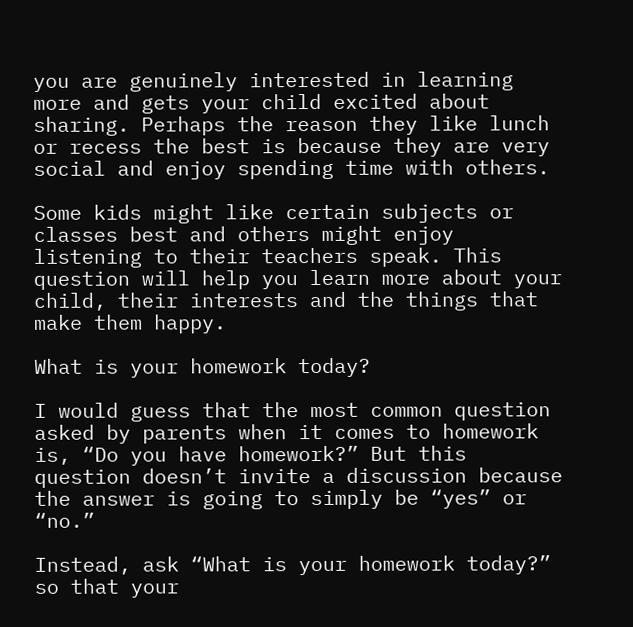you are genuinely interested in learning more and gets your child excited about sharing. Perhaps the reason they like lunch or recess the best is because they are very social and enjoy spending time with others.

Some kids might like certain subjects or classes best and others might enjoy listening to their teachers speak. This question will help you learn more about your child, their interests and the things that make them happy.

What is your homework today?

I would guess that the most common question asked by parents when it comes to homework is, “Do you have homework?” But this question doesn’t invite a discussion because the answer is going to simply be “yes” or “no.”

Instead, ask “What is your homework today?” so that your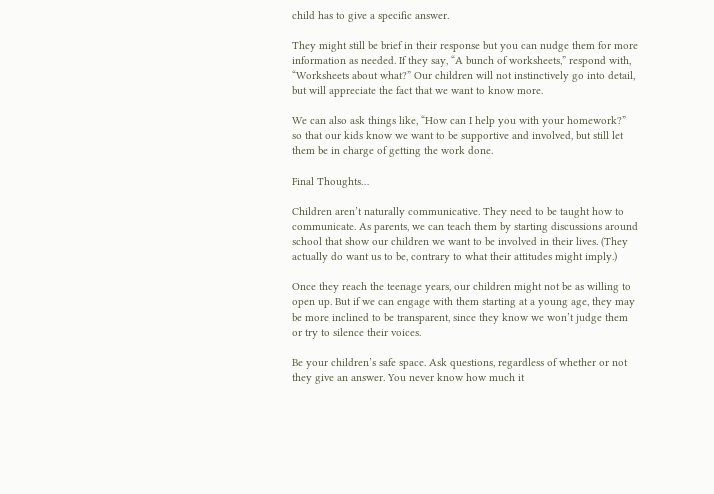child has to give a specific answer.

They might still be brief in their response but you can nudge them for more information as needed. If they say, “A bunch of worksheets,” respond with, “Worksheets about what?” Our children will not instinctively go into detail, but will appreciate the fact that we want to know more.

We can also ask things like, “How can I help you with your homework?” so that our kids know we want to be supportive and involved, but still let them be in charge of getting the work done.

Final Thoughts…

Children aren’t naturally communicative. They need to be taught how to communicate. As parents, we can teach them by starting discussions around school that show our children we want to be involved in their lives. (They actually do want us to be, contrary to what their attitudes might imply.)

Once they reach the teenage years, our children might not be as willing to open up. But if we can engage with them starting at a young age, they may be more inclined to be transparent, since they know we won’t judge them or try to silence their voices.

Be your children’s safe space. Ask questions, regardless of whether or not they give an answer. You never know how much it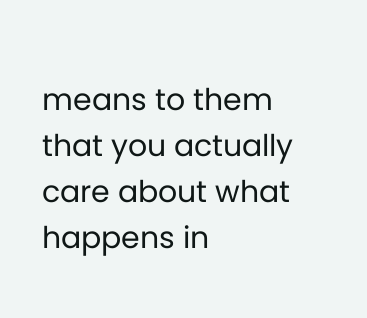means to them that you actually care about what happens in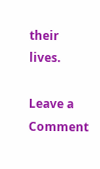their lives.

Leave a Comment